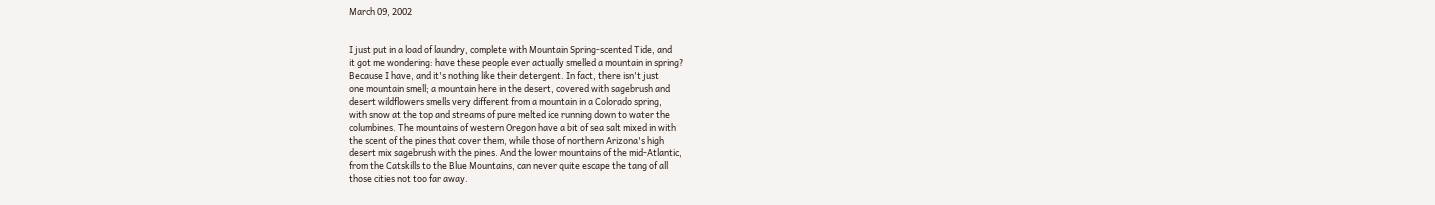March 09, 2002


I just put in a load of laundry, complete with Mountain Spring-scented Tide, and
it got me wondering: have these people ever actually smelled a mountain in spring?
Because I have, and it's nothing like their detergent. In fact, there isn't just
one mountain smell; a mountain here in the desert, covered with sagebrush and
desert wildflowers smells very different from a mountain in a Colorado spring,
with snow at the top and streams of pure melted ice running down to water the
columbines. The mountains of western Oregon have a bit of sea salt mixed in with
the scent of the pines that cover them, while those of northern Arizona's high
desert mix sagebrush with the pines. And the lower mountains of the mid-Atlantic,
from the Catskills to the Blue Mountains, can never quite escape the tang of all
those cities not too far away.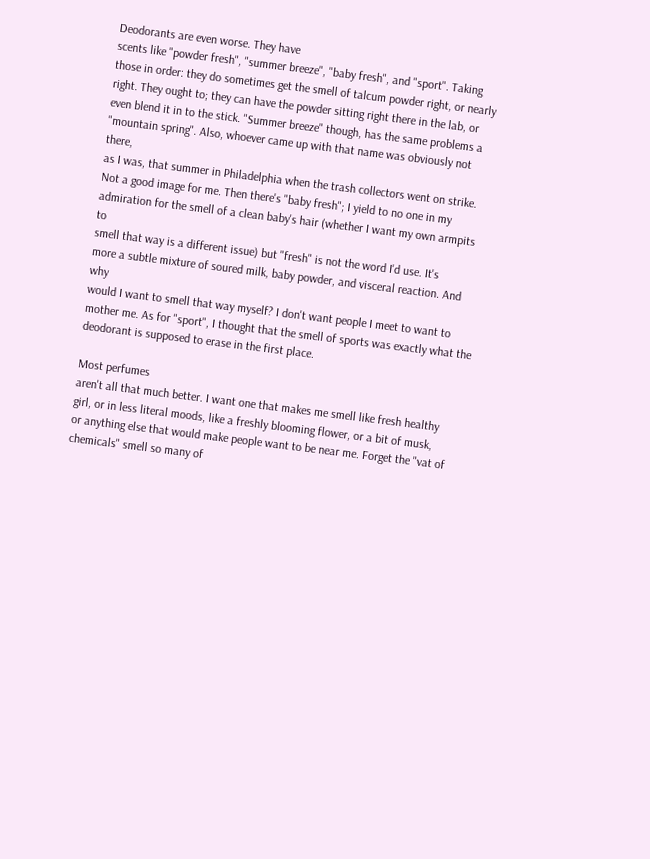Deodorants are even worse. They have
scents like "powder fresh", "summer breeze", "baby fresh", and "sport". Taking
those in order: they do sometimes get the smell of talcum powder right, or nearly
right. They ought to; they can have the powder sitting right there in the lab, or
even blend it in to the stick. "Summer breeze" though, has the same problems a
"mountain spring". Also, whoever came up with that name was obviously not there,
as I was, that summer in Philadelphia when the trash collectors went on strike.
Not a good image for me. Then there's "baby fresh"; I yield to no one in my
admiration for the smell of a clean baby's hair (whether I want my own armpits to
smell that way is a different issue) but "fresh" is not the word I'd use. It's
more a subtle mixture of soured milk, baby powder, and visceral reaction. And why
would I want to smell that way myself? I don't want people I meet to want to
mother me. As for "sport", I thought that the smell of sports was exactly what the
deodorant is supposed to erase in the first place.

Most perfumes
aren't all that much better. I want one that makes me smell like fresh healthy
girl, or in less literal moods, like a freshly blooming flower, or a bit of musk,
or anything else that would make people want to be near me. Forget the "vat of
chemicals" smell so many of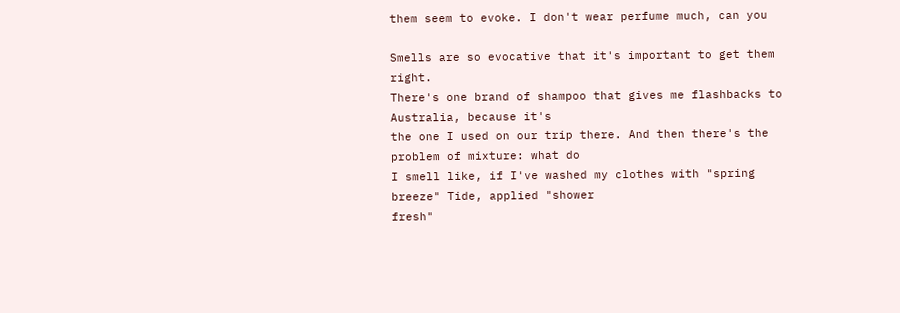them seem to evoke. I don't wear perfume much, can you

Smells are so evocative that it's important to get them right.
There's one brand of shampoo that gives me flashbacks to Australia, because it's
the one I used on our trip there. And then there's the problem of mixture: what do
I smell like, if I've washed my clothes with "spring breeze" Tide, applied "shower
fresh"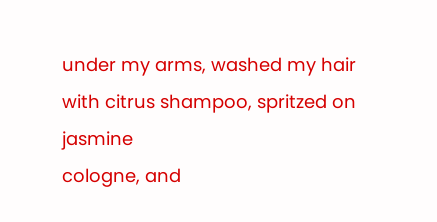under my arms, washed my hair with citrus shampoo, spritzed on jasmine
cologne, and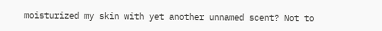moisturized my skin with yet another unnamed scent? Not to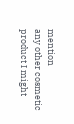mention
any other cosmetic product I might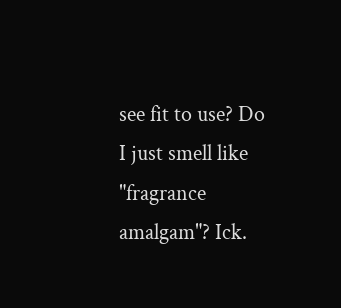see fit to use? Do I just smell like "fragrance
amalgam"? Ick.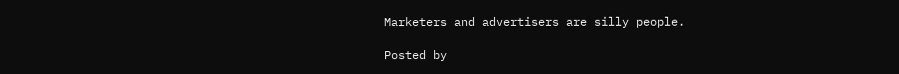Marketers and advertisers are silly people.

Posted by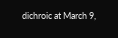dichroic at March 9,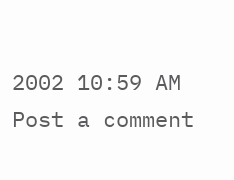2002 10:59 AM
Post a comment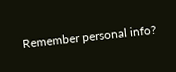Remember personal info?